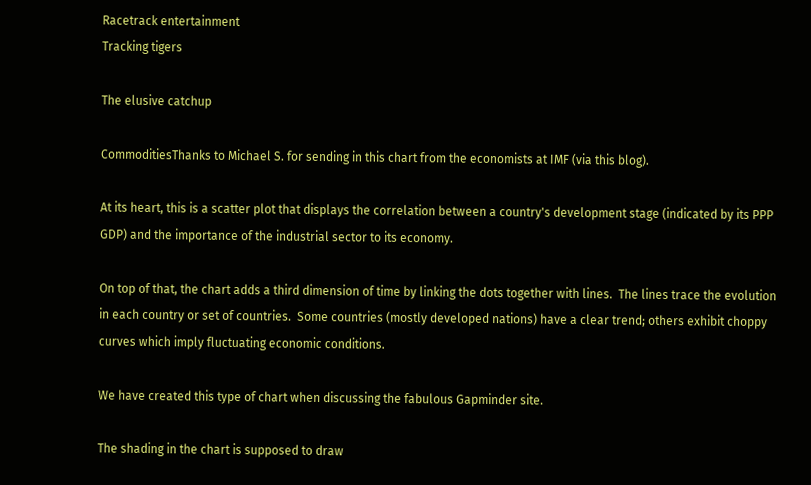Racetrack entertainment
Tracking tigers

The elusive catchup

CommoditiesThanks to Michael S. for sending in this chart from the economists at IMF (via this blog).

At its heart, this is a scatter plot that displays the correlation between a country's development stage (indicated by its PPP GDP) and the importance of the industrial sector to its economy.

On top of that, the chart adds a third dimension of time by linking the dots together with lines.  The lines trace the evolution in each country or set of countries.  Some countries (mostly developed nations) have a clear trend; others exhibit choppy curves which imply fluctuating economic conditions.

We have created this type of chart when discussing the fabulous Gapminder site.

The shading in the chart is supposed to draw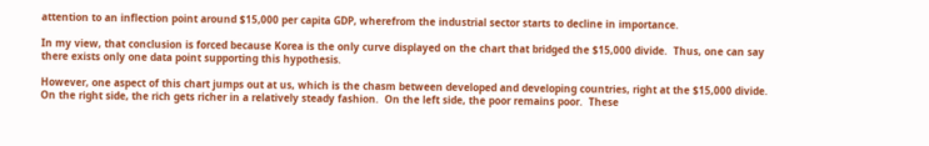attention to an inflection point around $15,000 per capita GDP, wherefrom the industrial sector starts to decline in importance.

In my view, that conclusion is forced because Korea is the only curve displayed on the chart that bridged the $15,000 divide.  Thus, one can say there exists only one data point supporting this hypothesis.

However, one aspect of this chart jumps out at us, which is the chasm between developed and developing countries, right at the $15,000 divide.   On the right side, the rich gets richer in a relatively steady fashion.  On the left side, the poor remains poor.  These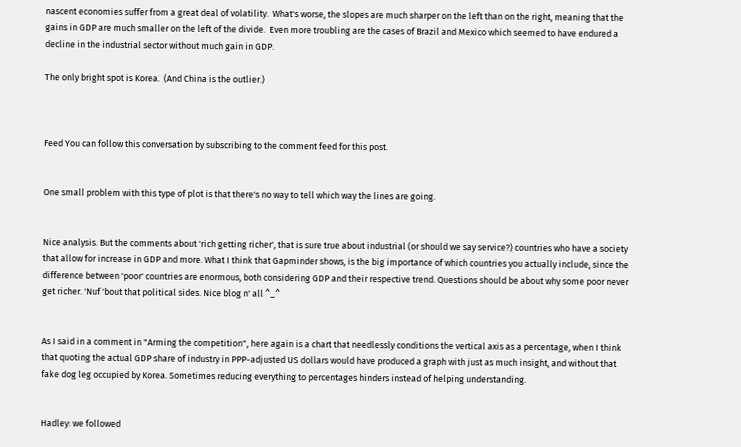nascent economies suffer from a great deal of volatility.  What's worse, the slopes are much sharper on the left than on the right, meaning that the gains in GDP are much smaller on the left of the divide.  Even more troubling are the cases of Brazil and Mexico which seemed to have endured a decline in the industrial sector without much gain in GDP.

The only bright spot is Korea.  (And China is the outlier.)



Feed You can follow this conversation by subscribing to the comment feed for this post.


One small problem with this type of plot is that there's no way to tell which way the lines are going.


Nice analysis. But the comments about 'rich getting richer', that is sure true about industrial (or should we say service?) countries who have a society that allow for increase in GDP and more. What I think that Gapminder shows, is the big importance of which countries you actually include, since the difference between 'poor' countries are enormous, both considering GDP and their respective trend. Questions should be about why some poor never get richer. 'Nuf 'bout that political sides. Nice blog n' all ^_^


As I said in a comment in "Arming the competition", here again is a chart that needlessly conditions the vertical axis as a percentage, when I think that quoting the actual GDP share of industry in PPP-adjusted US dollars would have produced a graph with just as much insight, and without that fake dog leg occupied by Korea. Sometimes reducing everything to percentages hinders instead of helping understanding.


Hadley: we followed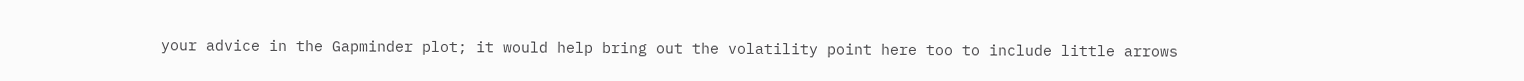your advice in the Gapminder plot; it would help bring out the volatility point here too to include little arrows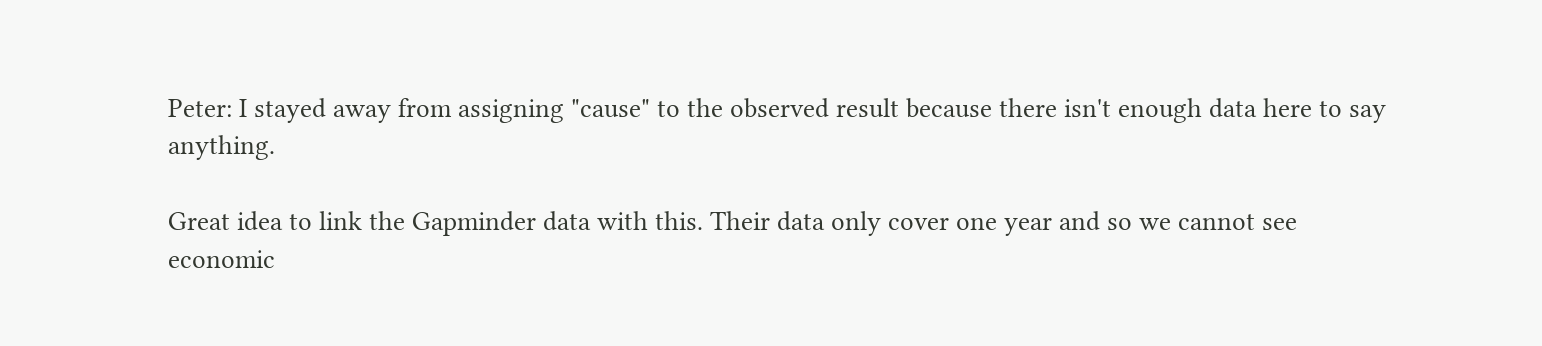Peter: I stayed away from assigning "cause" to the observed result because there isn't enough data here to say anything.

Great idea to link the Gapminder data with this. Their data only cover one year and so we cannot see economic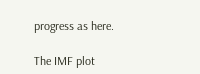progress as here.

The IMF plot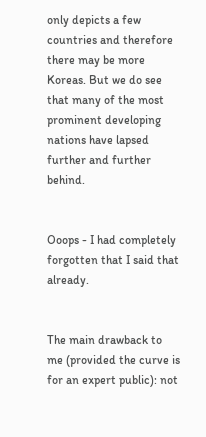only depicts a few countries and therefore there may be more Koreas. But we do see that many of the most prominent developing nations have lapsed further and further behind.


Ooops - I had completely forgotten that I said that already.


The main drawback to me (provided the curve is for an expert public): not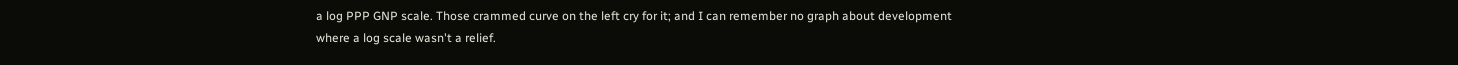a log PPP GNP scale. Those crammed curve on the left cry for it; and I can remember no graph about development where a log scale wasn't a relief.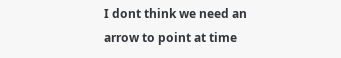I dont think we need an arrow to point at time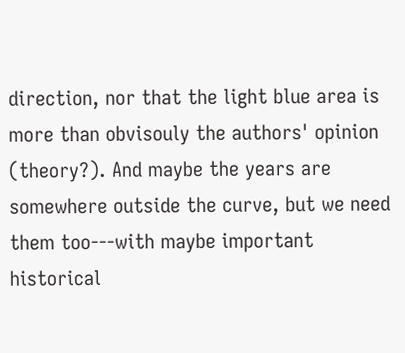direction, nor that the light blue area is more than obvisouly the authors' opinion (theory?). And maybe the years are somewhere outside the curve, but we need them too---with maybe important historical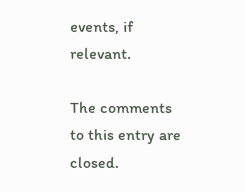events, if relevant.

The comments to this entry are closed.